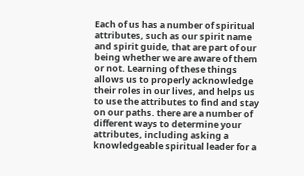Each of us has a number of spiritual attributes, such as our spirit name and spirit guide, that are part of our being whether we are aware of them or not. Learning of these things allows us to properly acknowledge their roles in our lives, and helps us to use the attributes to find and stay on our paths. there are a number of different ways to determine your attributes, including asking a knowledgeable spiritual leader for a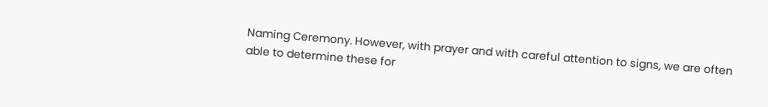Naming Ceremony. However, with prayer and with careful attention to signs, we are often able to determine these for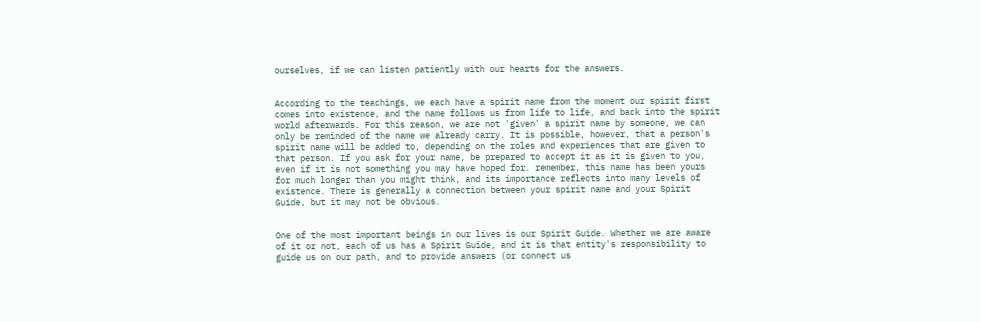ourselves, if we can listen patiently with our hearts for the answers.


According to the teachings, we each have a spirit name from the moment our spirit first comes into existence, and the name follows us from life to life, and back into the spirit world afterwards. For this reason, we are not 'given' a spirit name by someone, we can only be reminded of the name we already carry. It is possible, however, that a person's spirit name will be added to, depending on the roles and experiences that are given to that person. If you ask for your name, be prepared to accept it as it is given to you, even if it is not something you may have hoped for. remember, this name has been yours for much longer than you might think, and its importance reflects into many levels of existence. There is generally a connection between your spirit name and your Spirit Guide, but it may not be obvious.


One of the most important beings in our lives is our Spirit Guide. Whether we are aware of it or not, each of us has a Spirit Guide, and it is that entity's responsibility to guide us on our path, and to provide answers (or connect us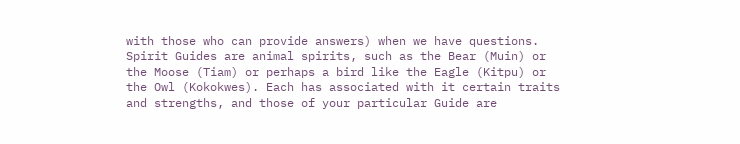with those who can provide answers) when we have questions. Spirit Guides are animal spirits, such as the Bear (Muin) or the Moose (Tiam) or perhaps a bird like the Eagle (Kitpu) or the Owl (Kokokwes). Each has associated with it certain traits and strengths, and those of your particular Guide are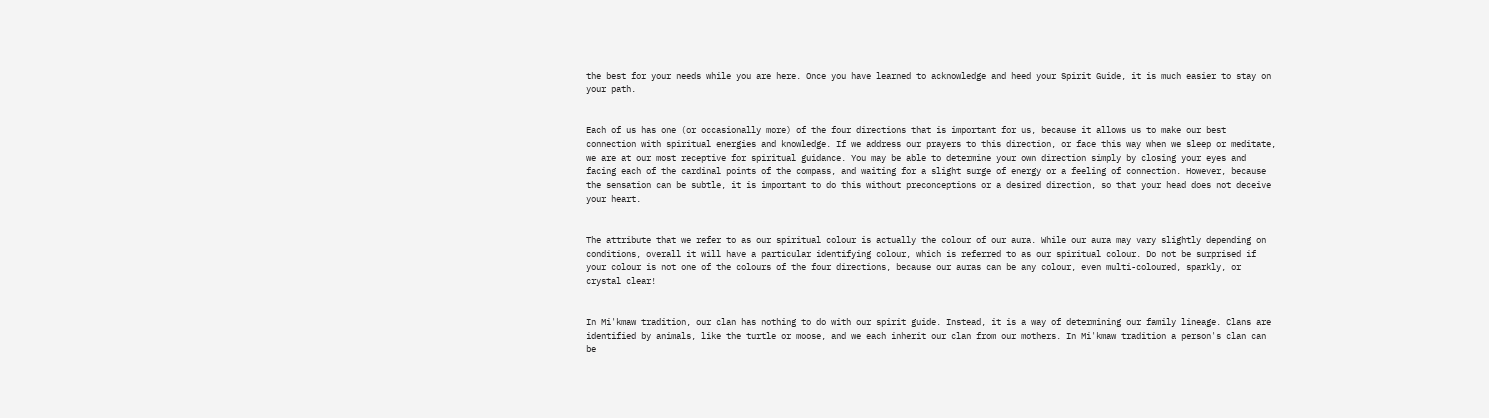the best for your needs while you are here. Once you have learned to acknowledge and heed your Spirit Guide, it is much easier to stay on your path.


Each of us has one (or occasionally more) of the four directions that is important for us, because it allows us to make our best connection with spiritual energies and knowledge. If we address our prayers to this direction, or face this way when we sleep or meditate, we are at our most receptive for spiritual guidance. You may be able to determine your own direction simply by closing your eyes and facing each of the cardinal points of the compass, and waiting for a slight surge of energy or a feeling of connection. However, because the sensation can be subtle, it is important to do this without preconceptions or a desired direction, so that your head does not deceive your heart.


The attribute that we refer to as our spiritual colour is actually the colour of our aura. While our aura may vary slightly depending on conditions, overall it will have a particular identifying colour, which is referred to as our spiritual colour. Do not be surprised if your colour is not one of the colours of the four directions, because our auras can be any colour, even multi-coloured, sparkly, or crystal clear!


In Mi'kmaw tradition, our clan has nothing to do with our spirit guide. Instead, it is a way of determining our family lineage. Clans are identified by animals, like the turtle or moose, and we each inherit our clan from our mothers. In Mi'kmaw tradition a person's clan can be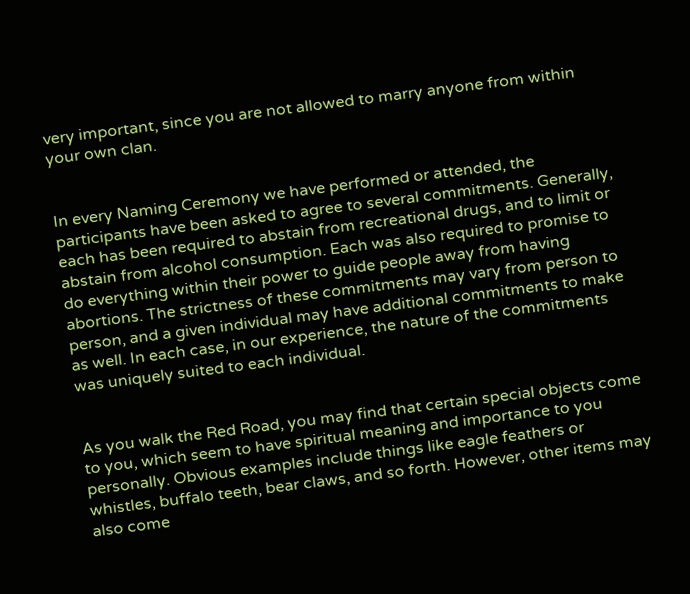very important, since you are not allowed to marry anyone from within your own clan.


In every Naming Ceremony we have performed or attended, the participants have been asked to agree to several commitments. Generally, each has been required to abstain from recreational drugs, and to limit or abstain from alcohol consumption. Each was also required to promise to do everything within their power to guide people away from having abortions. The strictness of these commitments may vary from person to person, and a given individual may have additional commitments to make as well. In each case, in our experience, the nature of the commitments was uniquely suited to each individual.


As you walk the Red Road, you may find that certain special objects come to you, which seem to have spiritual meaning and importance to you personally. Obvious examples include things like eagle feathers or whistles, buffalo teeth, bear claws, and so forth. However, other items may also come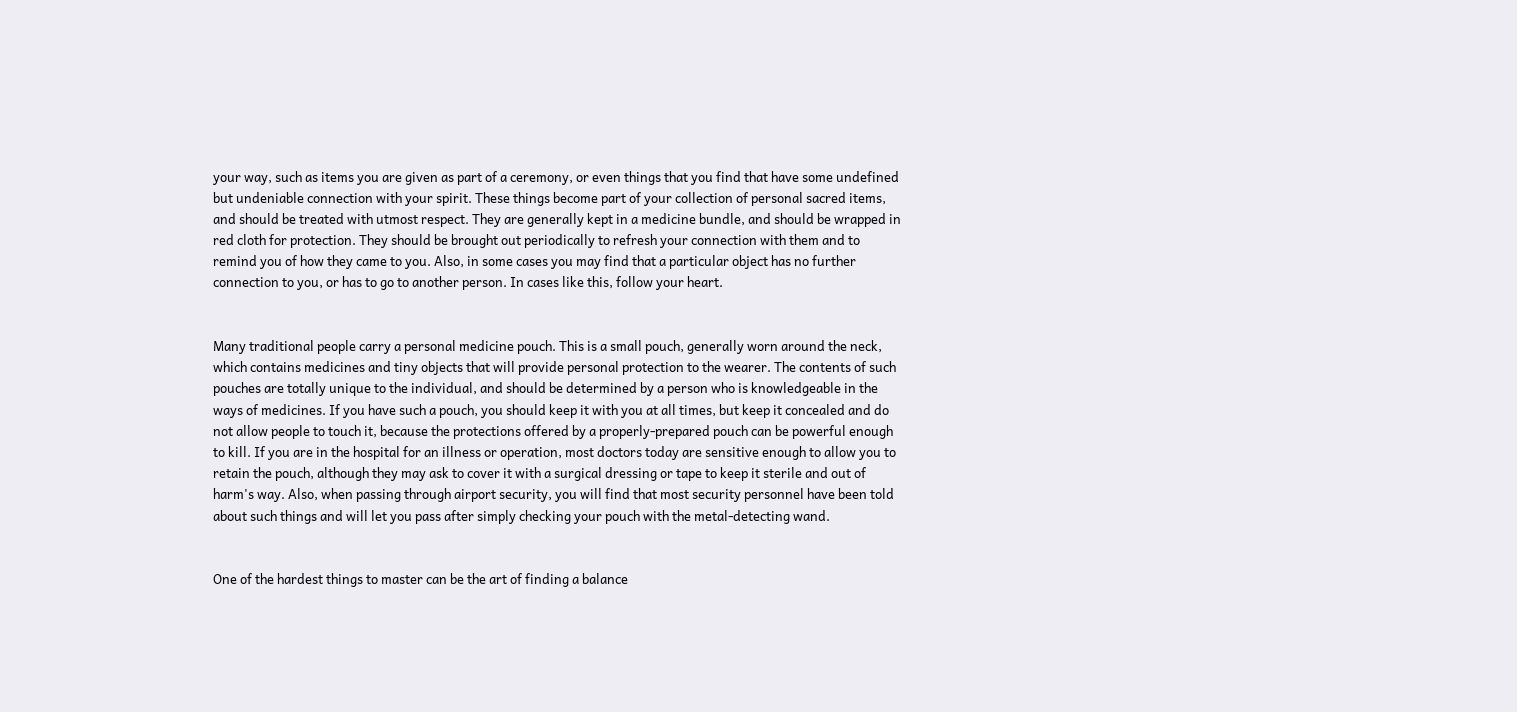your way, such as items you are given as part of a ceremony, or even things that you find that have some undefined but undeniable connection with your spirit. These things become part of your collection of personal sacred items, and should be treated with utmost respect. They are generally kept in a medicine bundle, and should be wrapped in red cloth for protection. They should be brought out periodically to refresh your connection with them and to remind you of how they came to you. Also, in some cases you may find that a particular object has no further connection to you, or has to go to another person. In cases like this, follow your heart.


Many traditional people carry a personal medicine pouch. This is a small pouch, generally worn around the neck, which contains medicines and tiny objects that will provide personal protection to the wearer. The contents of such pouches are totally unique to the individual, and should be determined by a person who is knowledgeable in the ways of medicines. If you have such a pouch, you should keep it with you at all times, but keep it concealed and do not allow people to touch it, because the protections offered by a properly-prepared pouch can be powerful enough to kill. If you are in the hospital for an illness or operation, most doctors today are sensitive enough to allow you to retain the pouch, although they may ask to cover it with a surgical dressing or tape to keep it sterile and out of harm's way. Also, when passing through airport security, you will find that most security personnel have been told about such things and will let you pass after simply checking your pouch with the metal-detecting wand.


One of the hardest things to master can be the art of finding a balance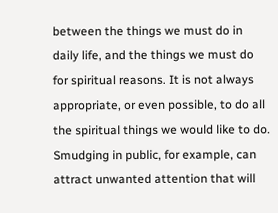between the things we must do in daily life, and the things we must do for spiritual reasons. It is not always appropriate, or even possible, to do all the spiritual things we would like to do. Smudging in public, for example, can attract unwanted attention that will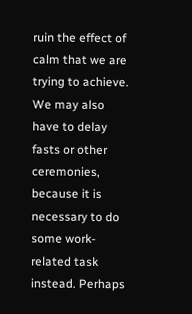ruin the effect of calm that we are trying to achieve. We may also have to delay fasts or other ceremonies, because it is necessary to do some work-related task instead. Perhaps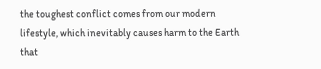the toughest conflict comes from our modern lifestyle, which inevitably causes harm to the Earth that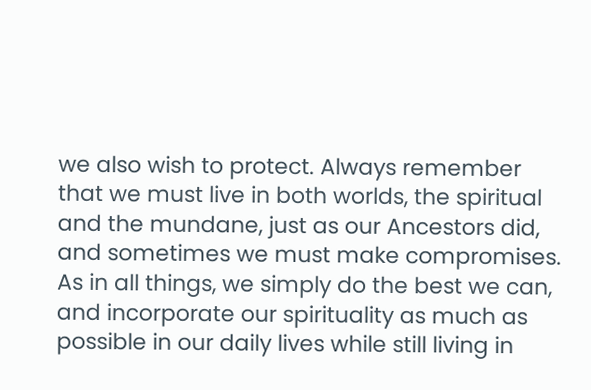we also wish to protect. Always remember that we must live in both worlds, the spiritual and the mundane, just as our Ancestors did, and sometimes we must make compromises. As in all things, we simply do the best we can, and incorporate our spirituality as much as possible in our daily lives while still living in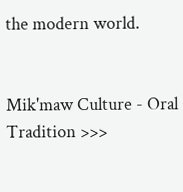the modern world.


Mik'maw Culture - Oral Tradition >>>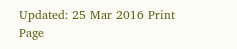Updated: 25 Mar 2016 Print Page